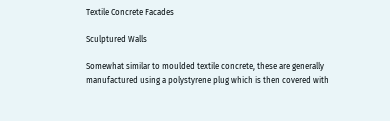Textile Concrete Facades

Sculptured Walls

Somewhat similar to moulded textile concrete, these are generally manufactured using a polystyrene plug which is then covered with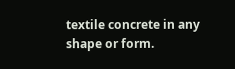textile concrete in any shape or form.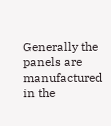Generally the panels are manufactured in the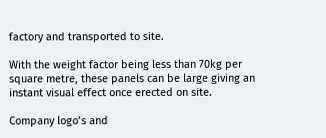factory and transported to site.

With the weight factor being less than 70kg per square metre, these panels can be large giving an instant visual effect once erected on site.

Company logo’s and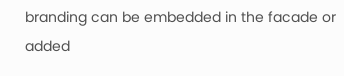branding can be embedded in the facade or added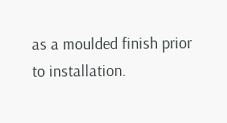as a moulded finish prior to installation.